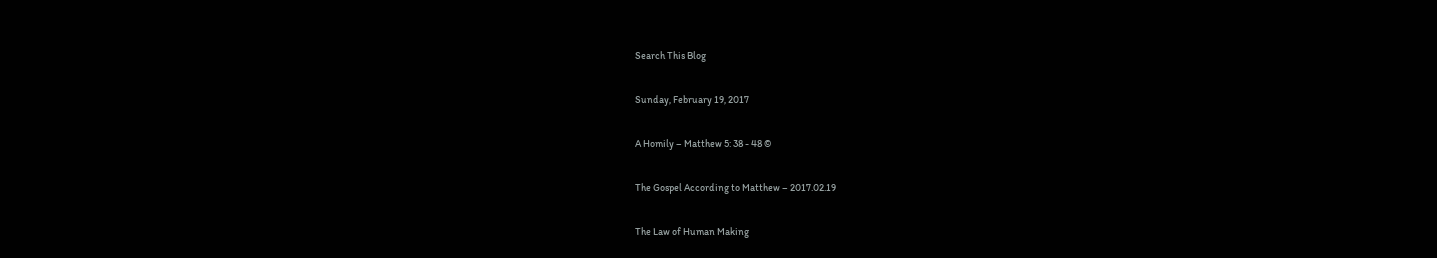Search This Blog

Sunday, February 19, 2017

A Homily – Matthew 5: 38 - 48 ©

The Gospel According to Matthew – 2017.02.19

The Law of Human Making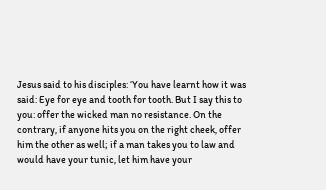Jesus said to his disciples: ‘You have learnt how it was said: Eye for eye and tooth for tooth. But I say this to you: offer the wicked man no resistance. On the contrary, if anyone hits you on the right cheek, offer him the other as well; if a man takes you to law and would have your tunic, let him have your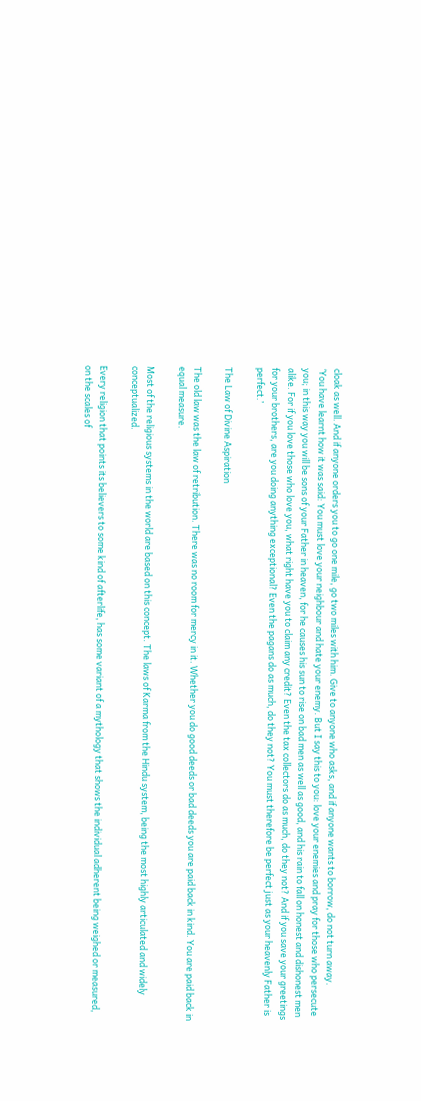cloak as well. And if anyone orders you to go one mile, go two miles with him. Give to anyone who asks, and if anyone wants to borrow, do not turn away.
‘You have learnt how it was said: You must love your neighbour and hate your enemy. But I say this to you: love your enemies and pray for those who persecute you; in this way you will be sons of your Father in heaven, for he causes his sun to rise on bad men as well as good, and his rain to fall on honest and dishonest men alike. For if you love those who love you, what right have you to claim any credit? Even the tax collectors do as much, do they not? And if you save your greetings for your brothers, are you doing anything exceptional? Even the pagans do as much, do they not? You must therefore be perfect just as your heavenly Father is perfect.’

The Law of Divine Aspiration

The old law was the law of retribution. There was no room for mercy in it. Whether you do good deeds or bad deeds you are paid back in kind. You are paid back in equal measure.

Most of the religious systems in the world are based on this concept. The laws of Karma from the Hindu system, being the most highly articulated and widely conceptualized.

Every religion that points its believers to some kind of afterlife, has some variant of a mythology that shows the individual adherent being weighed or measured, on the scales of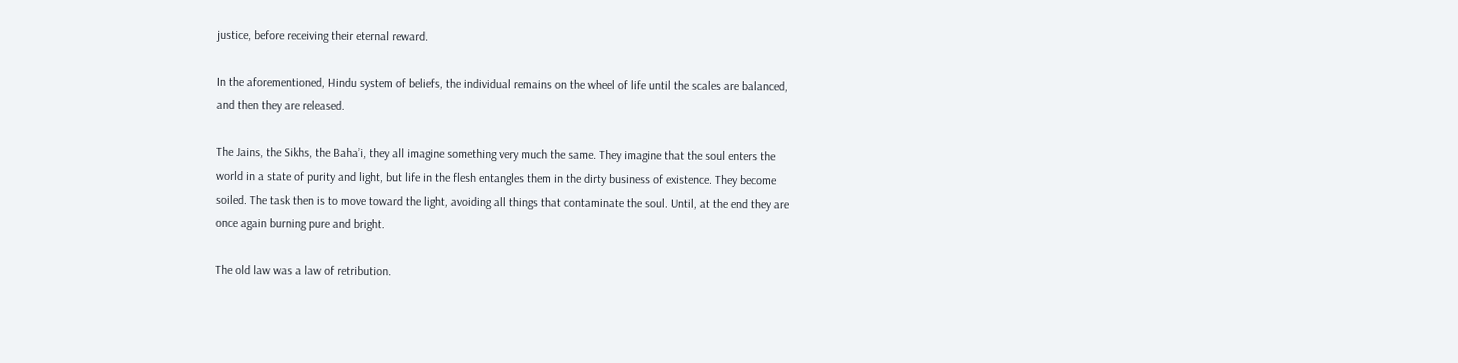justice, before receiving their eternal reward.

In the aforementioned, Hindu system of beliefs, the individual remains on the wheel of life until the scales are balanced, and then they are released.

The Jains, the Sikhs, the Baha’i, they all imagine something very much the same. They imagine that the soul enters the world in a state of purity and light, but life in the flesh entangles them in the dirty business of existence. They become soiled. The task then is to move toward the light, avoiding all things that contaminate the soul. Until, at the end they are once again burning pure and bright.

The old law was a law of retribution.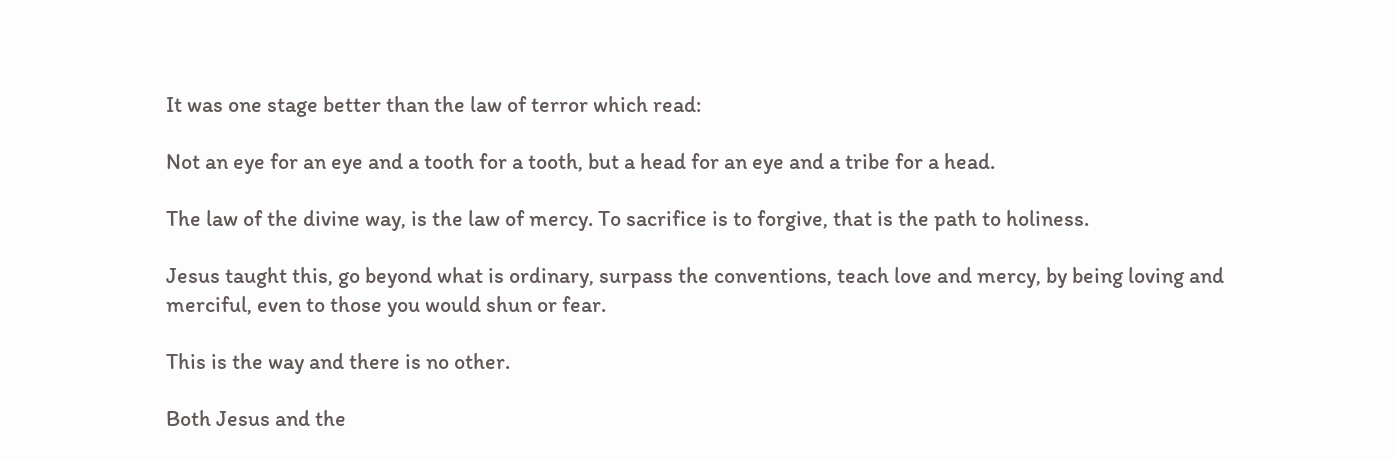It was one stage better than the law of terror which read:

Not an eye for an eye and a tooth for a tooth, but a head for an eye and a tribe for a head.

The law of the divine way, is the law of mercy. To sacrifice is to forgive, that is the path to holiness.

Jesus taught this, go beyond what is ordinary, surpass the conventions, teach love and mercy, by being loving and merciful, even to those you would shun or fear.

This is the way and there is no other.

Both Jesus and the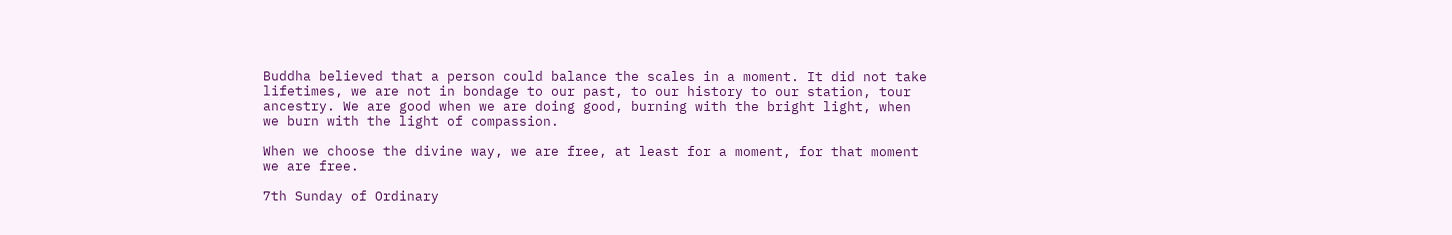Buddha believed that a person could balance the scales in a moment. It did not take lifetimes, we are not in bondage to our past, to our history to our station, tour ancestry. We are good when we are doing good, burning with the bright light, when we burn with the light of compassion.

When we choose the divine way, we are free, at least for a moment, for that moment we are free.

7th Sunday of Ordinary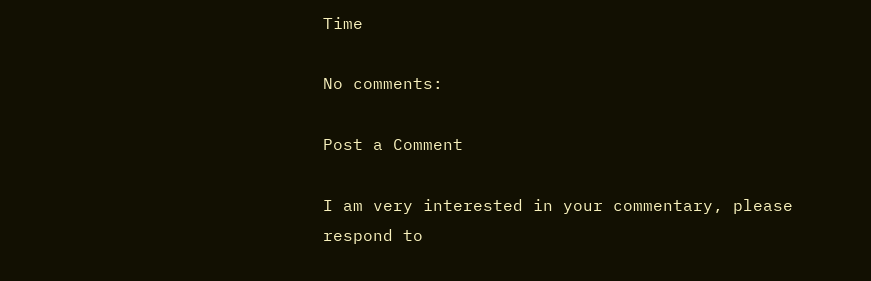Time

No comments:

Post a Comment

I am very interested in your commentary, please respond to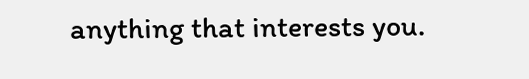anything that interests you.